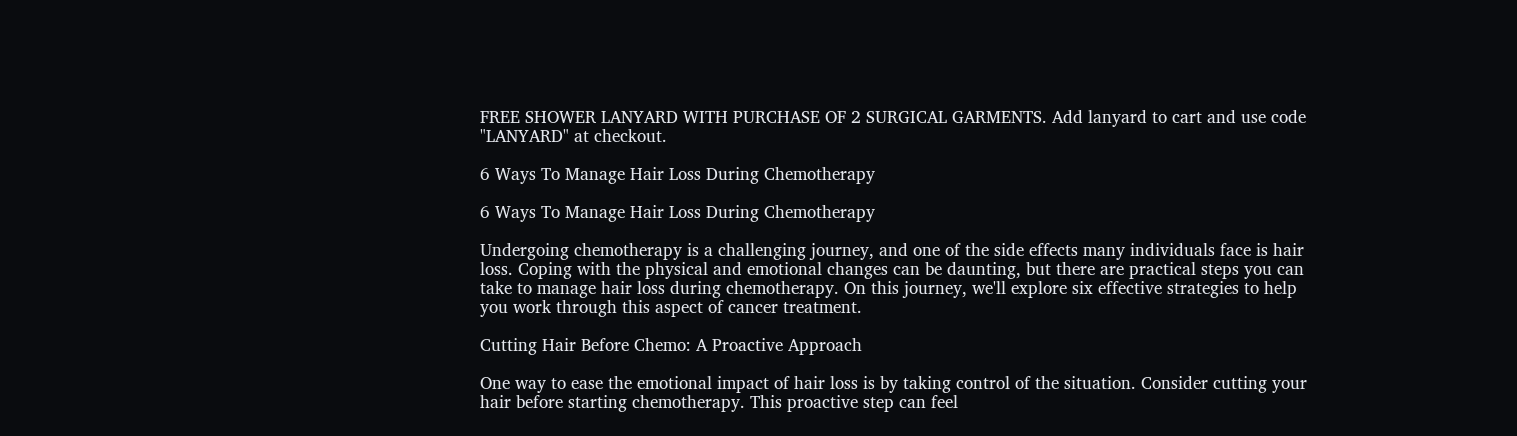FREE SHOWER LANYARD WITH PURCHASE OF 2 SURGICAL GARMENTS. Add lanyard to cart and use code "LANYARD" at checkout.

6 Ways To Manage Hair Loss During Chemotherapy

6 Ways To Manage Hair Loss During Chemotherapy

Undergoing chemotherapy is a challenging journey, and one of the side effects many individuals face is hair loss. Coping with the physical and emotional changes can be daunting, but there are practical steps you can take to manage hair loss during chemotherapy. On this journey, we'll explore six effective strategies to help you work through this aspect of cancer treatment.

Cutting Hair Before Chemo: A Proactive Approach

One way to ease the emotional impact of hair loss is by taking control of the situation. Consider cutting your hair before starting chemotherapy. This proactive step can feel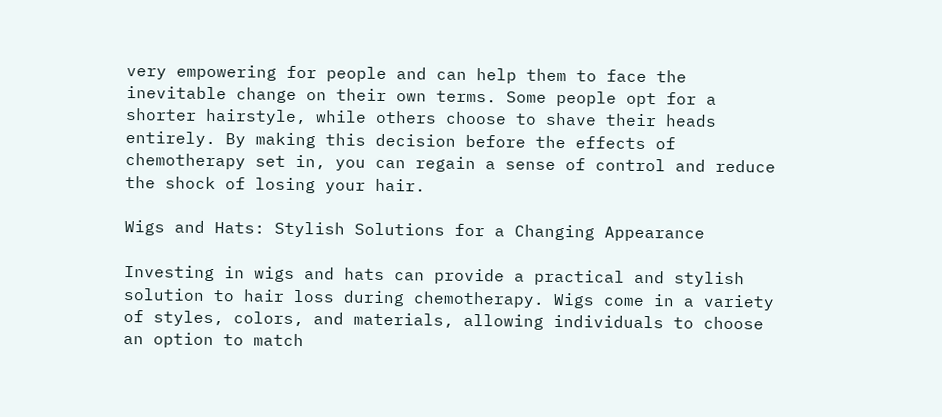very empowering for people and can help them to face the inevitable change on their own terms. Some people opt for a shorter hairstyle, while others choose to shave their heads entirely. By making this decision before the effects of chemotherapy set in, you can regain a sense of control and reduce the shock of losing your hair.

Wigs and Hats: Stylish Solutions for a Changing Appearance

Investing in wigs and hats can provide a practical and stylish solution to hair loss during chemotherapy. Wigs come in a variety of styles, colors, and materials, allowing individuals to choose an option to match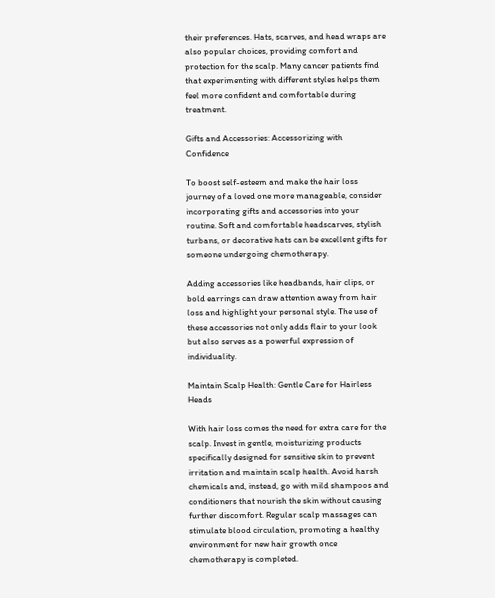their preferences. Hats, scarves, and head wraps are also popular choices, providing comfort and protection for the scalp. Many cancer patients find that experimenting with different styles helps them feel more confident and comfortable during treatment.

Gifts and Accessories: Accessorizing with Confidence

To boost self-esteem and make the hair loss journey of a loved one more manageable, consider incorporating gifts and accessories into your routine. Soft and comfortable headscarves, stylish turbans, or decorative hats can be excellent gifts for someone undergoing chemotherapy.

Adding accessories like headbands, hair clips, or bold earrings can draw attention away from hair loss and highlight your personal style. The use of these accessories not only adds flair to your look but also serves as a powerful expression of individuality.

Maintain Scalp Health: Gentle Care for Hairless Heads

With hair loss comes the need for extra care for the scalp. Invest in gentle, moisturizing products specifically designed for sensitive skin to prevent irritation and maintain scalp health. Avoid harsh chemicals and, instead, go with mild shampoos and conditioners that nourish the skin without causing further discomfort. Regular scalp massages can stimulate blood circulation, promoting a healthy environment for new hair growth once chemotherapy is completed.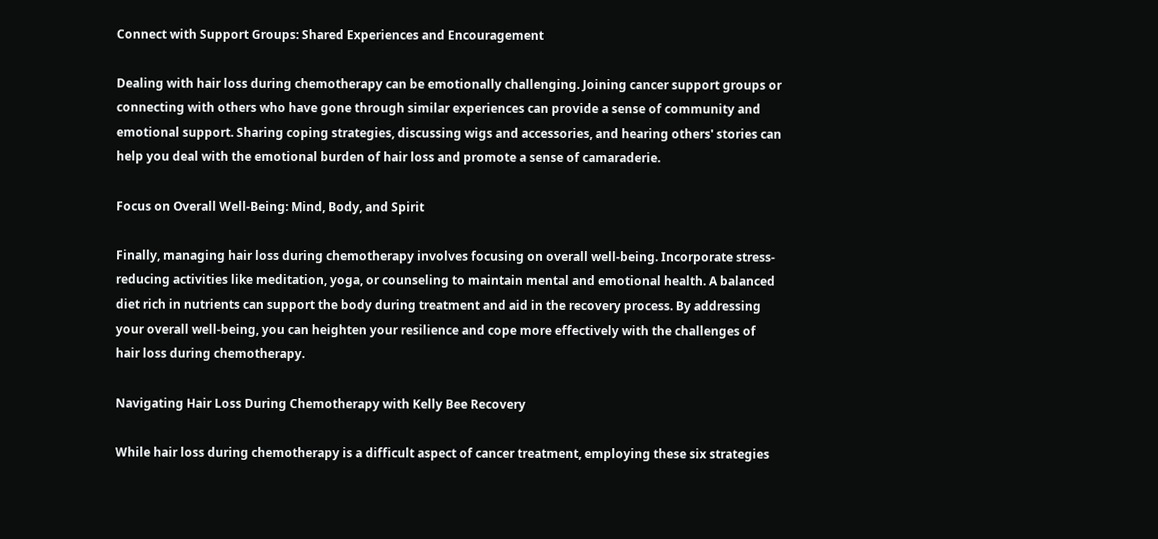Connect with Support Groups: Shared Experiences and Encouragement

Dealing with hair loss during chemotherapy can be emotionally challenging. Joining cancer support groups or connecting with others who have gone through similar experiences can provide a sense of community and emotional support. Sharing coping strategies, discussing wigs and accessories, and hearing others' stories can help you deal with the emotional burden of hair loss and promote a sense of camaraderie.

Focus on Overall Well-Being: Mind, Body, and Spirit

Finally, managing hair loss during chemotherapy involves focusing on overall well-being. Incorporate stress-reducing activities like meditation, yoga, or counseling to maintain mental and emotional health. A balanced diet rich in nutrients can support the body during treatment and aid in the recovery process. By addressing your overall well-being, you can heighten your resilience and cope more effectively with the challenges of hair loss during chemotherapy.

Navigating Hair Loss During Chemotherapy with Kelly Bee Recovery

While hair loss during chemotherapy is a difficult aspect of cancer treatment, employing these six strategies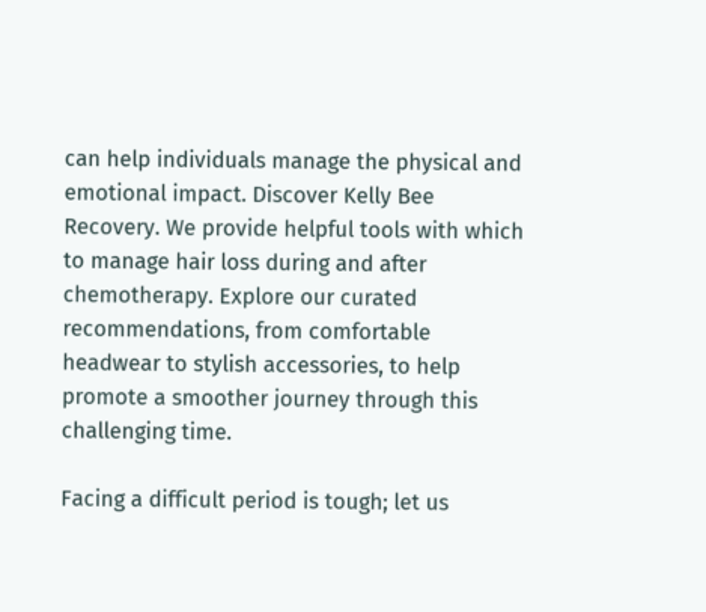can help individuals manage the physical and emotional impact. Discover Kelly Bee Recovery. We provide helpful tools with which to manage hair loss during and after chemotherapy. Explore our curated recommendations, from comfortable headwear to stylish accessories, to help promote a smoother journey through this challenging time.

Facing a difficult period is tough; let us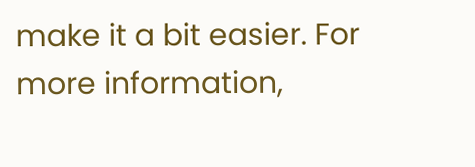make it a bit easier. For more information,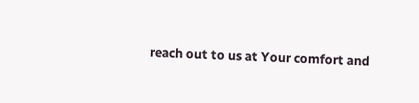reach out to us at Your comfort and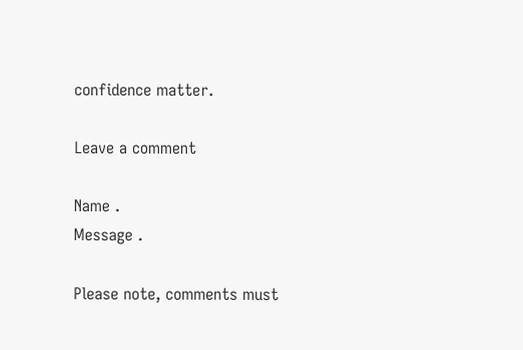confidence matter.

Leave a comment

Name .
Message .

Please note, comments must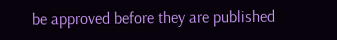be approved before they are published